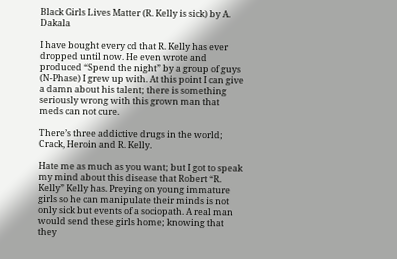Black Girls Lives Matter (R. Kelly is sick) by A. Dakala

I have bought every cd that R. Kelly has ever dropped until now. He even wrote and produced “Spend the night” by a group of guys (N-Phase) I grew up with. At this point I can give a damn about his talent; there is something seriously wrong with this grown man that meds can not cure.

There’s three addictive drugs in the world; Crack, Heroin and R. Kelly.

Hate me as much as you want; but I got to speak my mind about this disease that Robert “R. Kelly” Kelly has. Preying on young immature girls so he can manipulate their minds is not only sick but events of a sociopath. A real man would send these girls home; knowing that they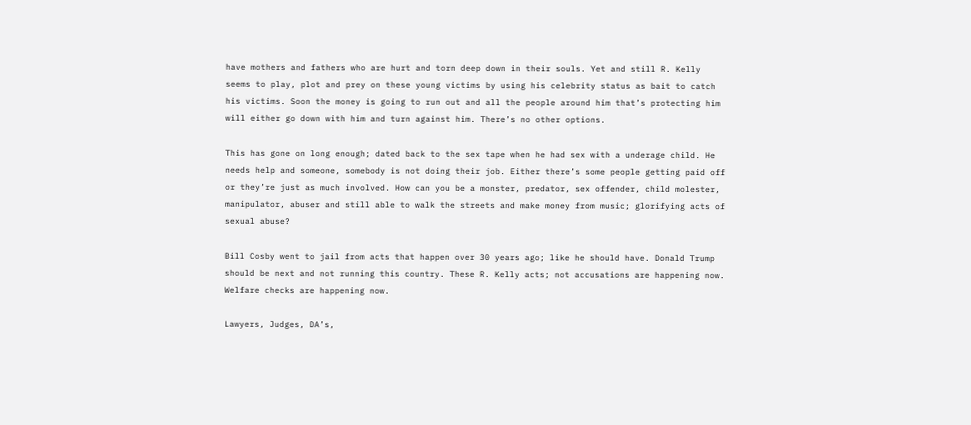have mothers and fathers who are hurt and torn deep down in their souls. Yet and still R. Kelly seems to play, plot and prey on these young victims by using his celebrity status as bait to catch his victims. Soon the money is going to run out and all the people around him that’s protecting him will either go down with him and turn against him. There’s no other options.

This has gone on long enough; dated back to the sex tape when he had sex with a underage child. He needs help and someone, somebody is not doing their job. Either there’s some people getting paid off or they’re just as much involved. How can you be a monster, predator, sex offender, child molester, manipulator, abuser and still able to walk the streets and make money from music; glorifying acts of sexual abuse?

Bill Cosby went to jail from acts that happen over 30 years ago; like he should have. Donald Trump should be next and not running this country. These R. Kelly acts; not accusations are happening now. Welfare checks are happening now.

Lawyers, Judges, DA’s,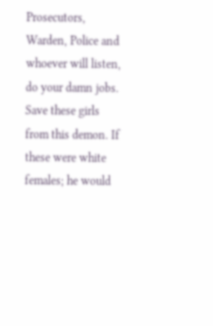Prosecutors, Warden, Police and whoever will listen, do your damn jobs. Save these girls from this demon. If these were white females; he would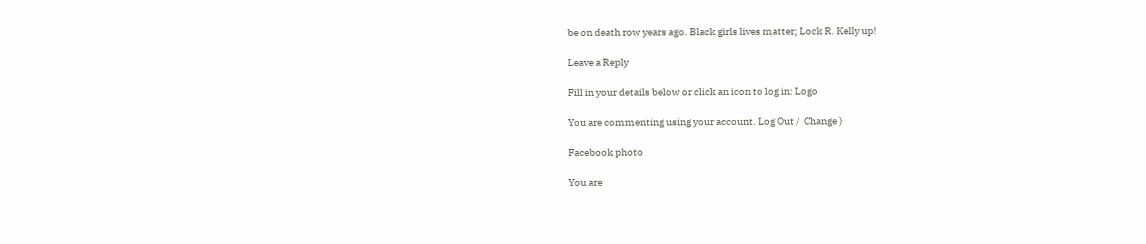be on death row years ago. Black girls lives matter; Lock R. Kelly up!

Leave a Reply

Fill in your details below or click an icon to log in: Logo

You are commenting using your account. Log Out /  Change )

Facebook photo

You are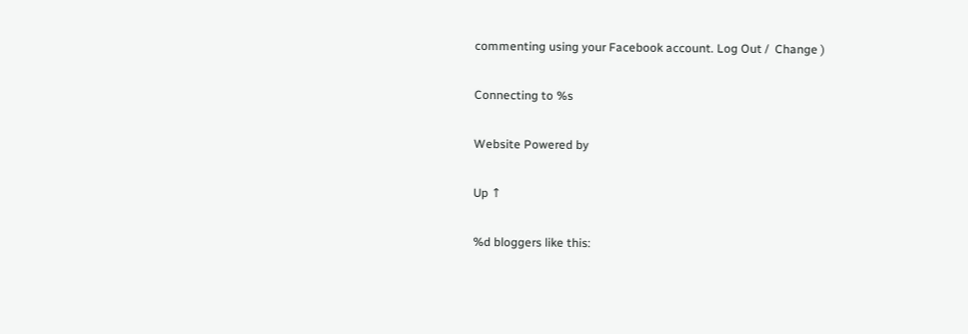commenting using your Facebook account. Log Out /  Change )

Connecting to %s

Website Powered by

Up ↑

%d bloggers like this: